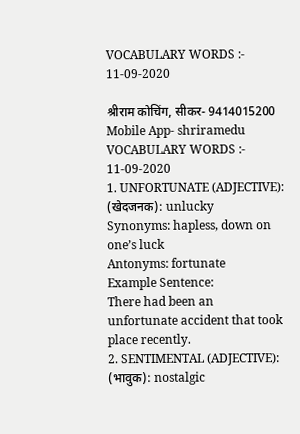VOCABULARY WORDS :- 11-09-2020

श्रीराम कोचिंग, सीकर- 9414015200
Mobile App- shriramedu
VOCABULARY WORDS :- 11-09-2020
1. UNFORTUNATE (ADJECTIVE): (खेदजनक): unlucky
Synonyms: hapless, down on one’s luck
Antonyms: fortunate
Example Sentence:
There had been an unfortunate accident that took place recently.
2. SENTIMENTAL (ADJECTIVE): (भावुक): nostalgic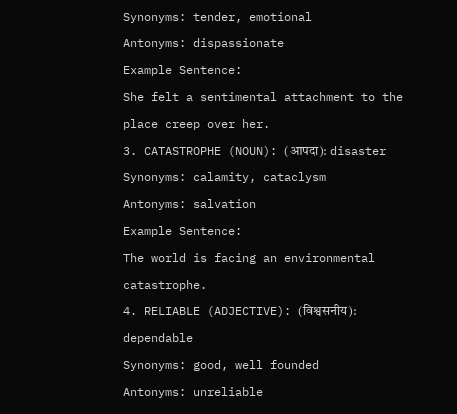Synonyms: tender, emotional
Antonyms: dispassionate
Example Sentence:
She felt a sentimental attachment to the place creep over her.
3. CATASTROPHE (NOUN): (आपदा): disaster
Synonyms: calamity, cataclysm
Antonyms: salvation
Example Sentence:
The world is facing an environmental catastrophe.
4. RELIABLE (ADJECTIVE): (विश्वसनीय): dependable
Synonyms: good, well founded
Antonyms: unreliable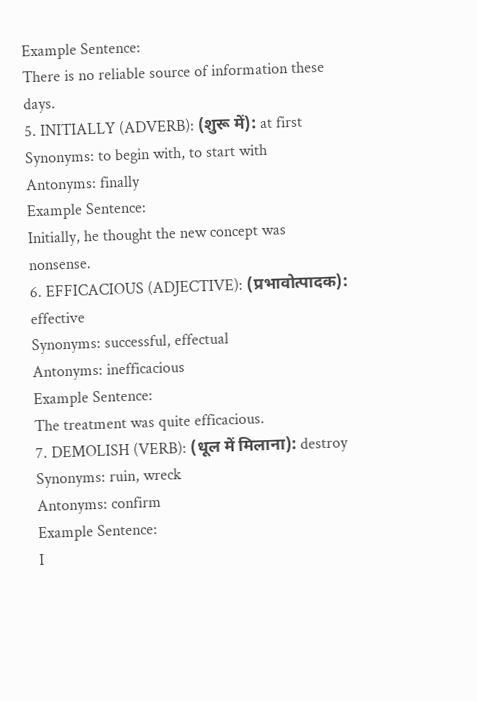Example Sentence:
There is no reliable source of information these days.
5. INITIALLY (ADVERB): (शुरू में): at first
Synonyms: to begin with, to start with
Antonyms: finally
Example Sentence:
Initially, he thought the new concept was nonsense.
6. EFFICACIOUS (ADJECTIVE): (प्रभावोत्पादक): effective
Synonyms: successful, effectual
Antonyms: inefficacious
Example Sentence:
The treatment was quite efficacious.
7. DEMOLISH (VERB): (धूल में मिलाना): destroy
Synonyms: ruin, wreck
Antonyms: confirm
Example Sentence:
I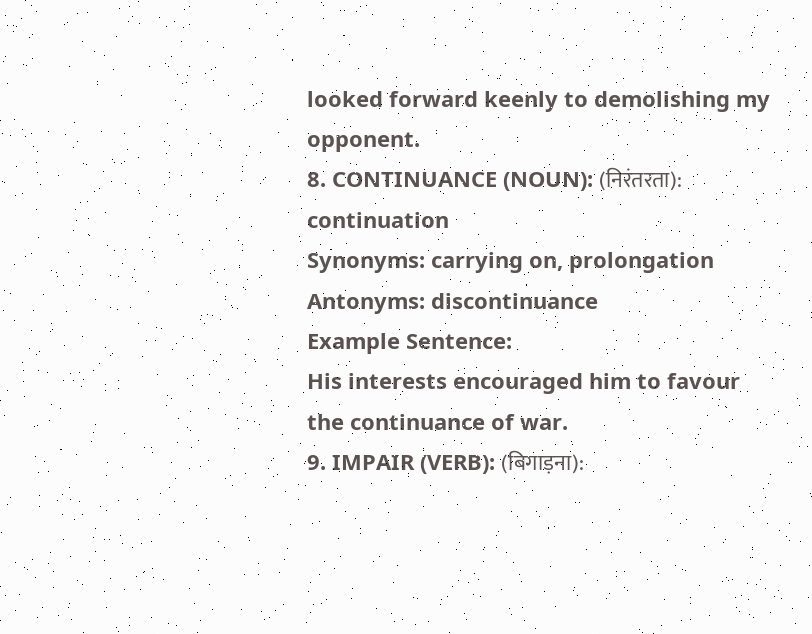looked forward keenly to demolishing my opponent.
8. CONTINUANCE (NOUN): (निरंतरता): continuation
Synonyms: carrying on, prolongation
Antonyms: discontinuance
Example Sentence:
His interests encouraged him to favour the continuance of war.
9. IMPAIR (VERB): (बिगाड़ना):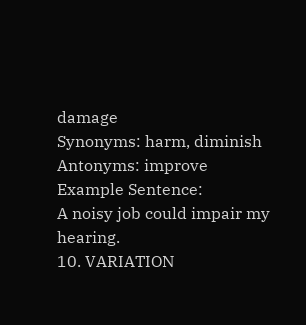damage
Synonyms: harm, diminish
Antonyms: improve
Example Sentence:
A noisy job could impair my hearing.
10. VARIATION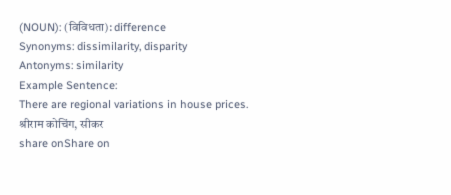(NOUN): (विविधता): difference
Synonyms: dissimilarity, disparity
Antonyms: similarity
Example Sentence:
There are regional variations in house prices.
श्रीराम कोचिंग, सीकर
share onShare on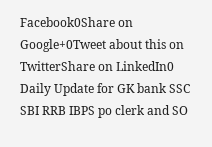Facebook0Share on Google+0Tweet about this on TwitterShare on LinkedIn0
Daily Update for GK bank SSC SBI RRB IBPS po clerk and SO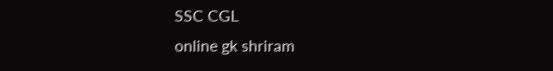SSC CGL
online gk shriram